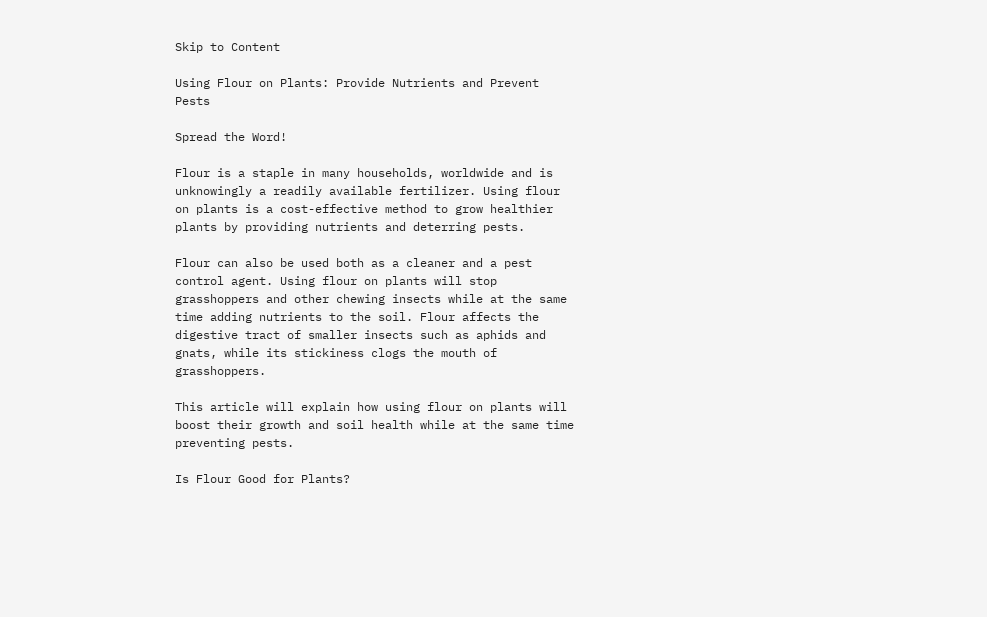Skip to Content

Using Flour on Plants: Provide Nutrients and Prevent Pests

Spread the Word!

Flour is a staple in many households, worldwide and is unknowingly a readily available fertilizer. Using flour on plants is a cost-effective method to grow healthier plants by providing nutrients and deterring pests.

Flour can also be used both as a cleaner and a pest control agent. Using flour on plants will stop grasshoppers and other chewing insects while at the same time adding nutrients to the soil. Flour affects the digestive tract of smaller insects such as aphids and gnats, while its stickiness clogs the mouth of grasshoppers.

This article will explain how using flour on plants will boost their growth and soil health while at the same time preventing pests.

Is Flour Good for Plants?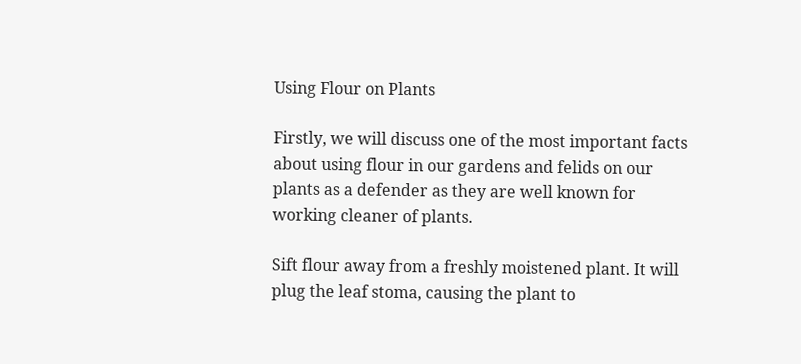Using Flour on Plants

Firstly, we will discuss one of the most important facts about using flour in our gardens and felids on our plants as a defender as they are well known for working cleaner of plants.

Sift flour away from a freshly moistened plant. It will plug the leaf stoma, causing the plant to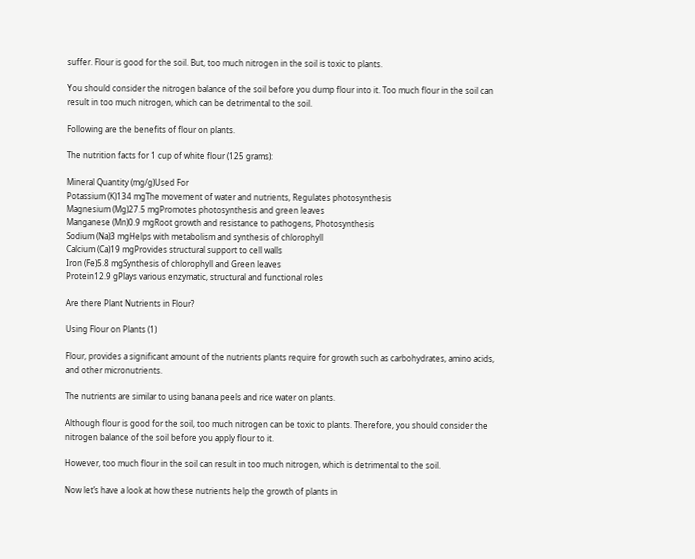suffer. Flour is good for the soil. But, too much nitrogen in the soil is toxic to plants.

You should consider the nitrogen balance of the soil before you dump flour into it. Too much flour in the soil can result in too much nitrogen, which can be detrimental to the soil.

Following are the benefits of flour on plants.

The nutrition facts for 1 cup of white flour (125 grams):

Mineral Quantity (mg/g)Used For
Potassium (K)134 mgThe movement of water and nutrients, Regulates photosynthesis
Magnesium (Mg)27.5 mgPromotes photosynthesis and green leaves
Manganese (Mn)0.9 mgRoot growth and resistance to pathogens, Photosynthesis
Sodium (Na)3 mgHelps with metabolism and synthesis of chlorophyll
Calcium (Ca)19 mgProvides structural support to cell walls
Iron (Fe)5.8 mgSynthesis of chlorophyll and Green leaves
Protein12.9 gPlays various enzymatic, structural and functional roles

Are there Plant Nutrients in Flour?

Using Flour on Plants (1)

Flour, provides a significant amount of the nutrients plants require for growth such as carbohydrates, amino acids, and other micronutrients.

The nutrients are similar to using banana peels and rice water on plants.

Although flour is good for the soil, too much nitrogen can be toxic to plants. Therefore, you should consider the nitrogen balance of the soil before you apply flour to it.

However, too much flour in the soil can result in too much nitrogen, which is detrimental to the soil.

Now let’s have a look at how these nutrients help the growth of plants in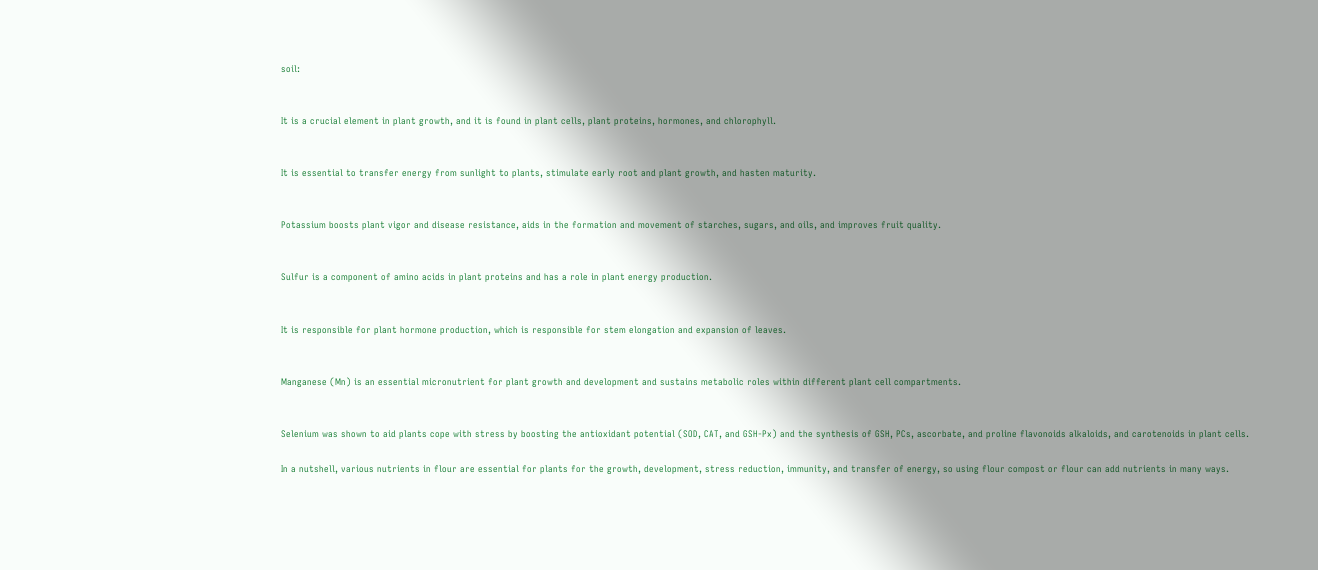soil:


It is a crucial element in plant growth, and it is found in plant cells, plant proteins, hormones, and chlorophyll.


It is essential to transfer energy from sunlight to plants, stimulate early root and plant growth, and hasten maturity.


Potassium boosts plant vigor and disease resistance, aids in the formation and movement of starches, sugars, and oils, and improves fruit quality.


Sulfur is a component of amino acids in plant proteins and has a role in plant energy production.


It is responsible for plant hormone production, which is responsible for stem elongation and expansion of leaves.


Manganese (Mn) is an essential micronutrient for plant growth and development and sustains metabolic roles within different plant cell compartments.


Selenium was shown to aid plants cope with stress by boosting the antioxidant potential (SOD, CAT, and GSH-Px) and the synthesis of GSH, PCs, ascorbate, and proline flavonoids alkaloids, and carotenoids in plant cells.

In a nutshell, various nutrients in flour are essential for plants for the growth, development, stress reduction, immunity, and transfer of energy, so using flour compost or flour can add nutrients in many ways.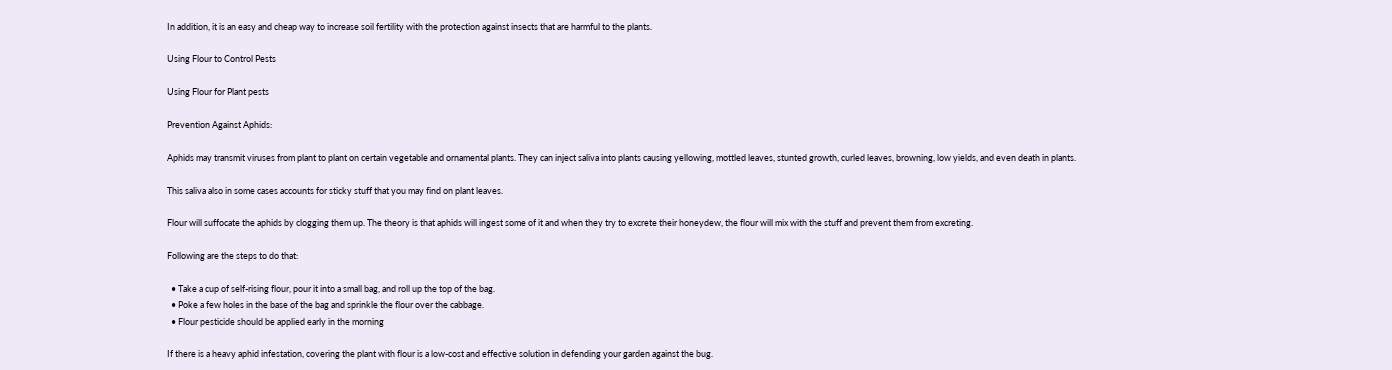In addition, it is an easy and cheap way to increase soil fertility with the protection against insects that are harmful to the plants.

Using Flour to Control Pests

Using Flour for Plant pests

Prevention Against Aphids:

Aphids may transmit viruses from plant to plant on certain vegetable and ornamental plants. They can inject saliva into plants causing yellowing, mottled leaves, stunted growth, curled leaves, browning, low yields, and even death in plants.

This saliva also in some cases accounts for sticky stuff that you may find on plant leaves.

Flour will suffocate the aphids by clogging them up. The theory is that aphids will ingest some of it and when they try to excrete their honeydew, the flour will mix with the stuff and prevent them from excreting.

Following are the steps to do that:

  • Take a cup of self-rising flour, pour it into a small bag, and roll up the top of the bag.
  • Poke a few holes in the base of the bag and sprinkle the flour over the cabbage.
  • Flour pesticide should be applied early in the morning

If there is a heavy aphid infestation, covering the plant with flour is a low-cost and effective solution in defending your garden against the bug.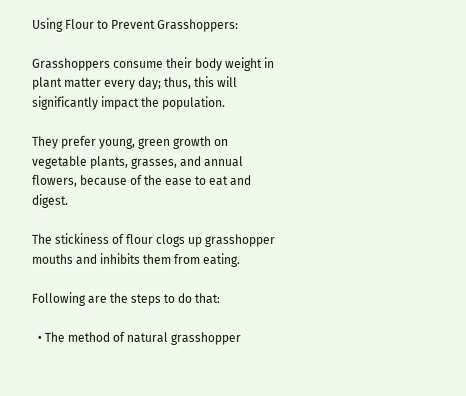Using Flour to Prevent Grasshoppers:

Grasshoppers consume their body weight in plant matter every day; thus, this will significantly impact the population.

They prefer young, green growth on vegetable plants, grasses, and annual flowers, because of the ease to eat and digest.

The stickiness of flour clogs up grasshopper mouths and inhibits them from eating.

Following are the steps to do that:

  • The method of natural grasshopper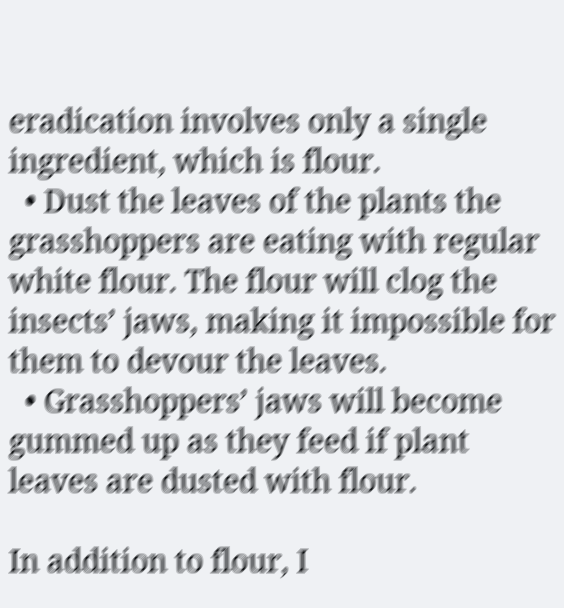eradication involves only a single ingredient, which is flour.
  • Dust the leaves of the plants the grasshoppers are eating with regular white flour. The flour will clog the insects’ jaws, making it impossible for them to devour the leaves.
  • Grasshoppers’ jaws will become gummed up as they feed if plant leaves are dusted with flour.

In addition to flour, I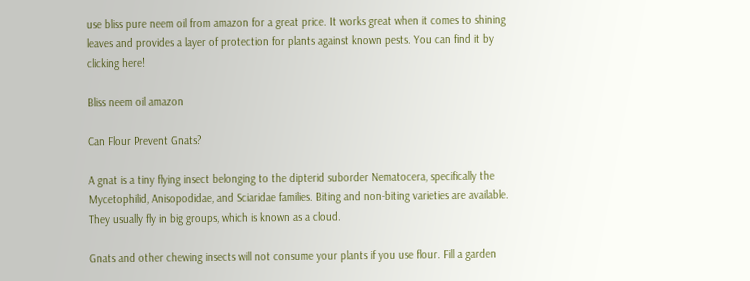use bliss pure neem oil from amazon for a great price. It works great when it comes to shining leaves and provides a layer of protection for plants against known pests. You can find it by clicking here!

Bliss neem oil amazon

Can Flour Prevent Gnats?

A gnat is a tiny flying insect belonging to the dipterid suborder Nematocera, specifically the Mycetophilid, Anisopodidae, and Sciaridae families. Biting and non-biting varieties are available. They usually fly in big groups, which is known as a cloud.

Gnats and other chewing insects will not consume your plants if you use flour. Fill a garden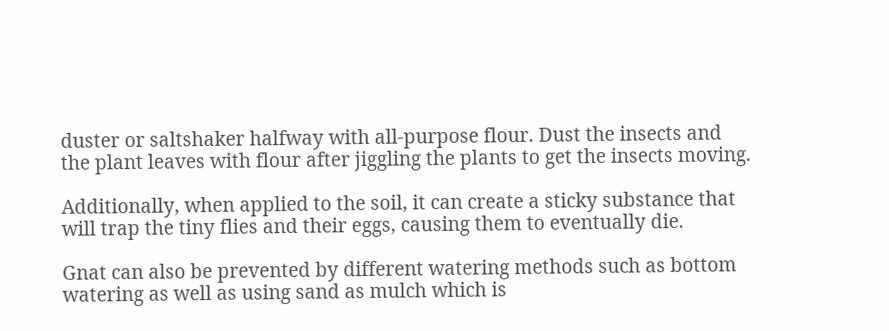duster or saltshaker halfway with all-purpose flour. Dust the insects and the plant leaves with flour after jiggling the plants to get the insects moving.

Additionally, when applied to the soil, it can create a sticky substance that will trap the tiny flies and their eggs, causing them to eventually die.

Gnat can also be prevented by different watering methods such as bottom watering as well as using sand as mulch which is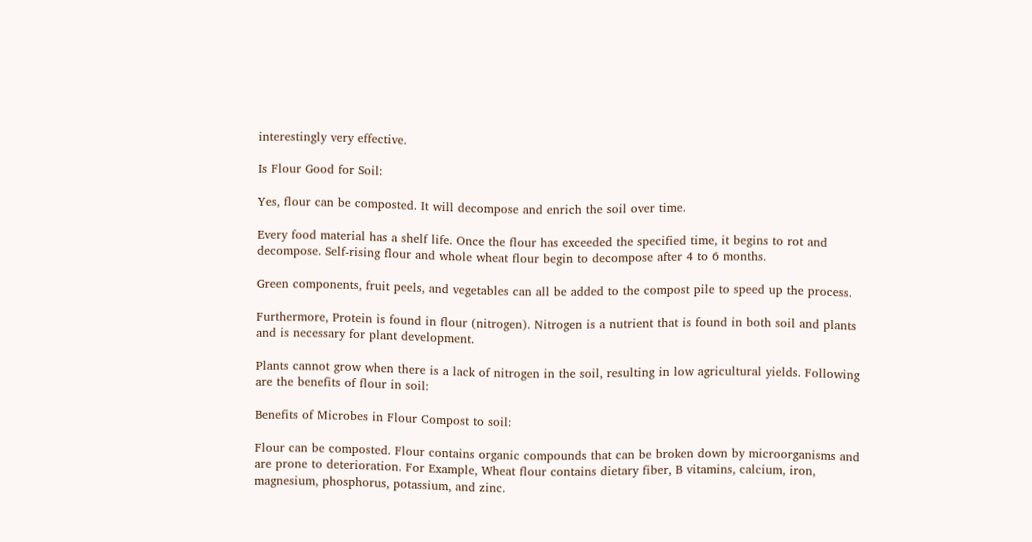interestingly very effective.

Is Flour Good for Soil:

Yes, flour can be composted. It will decompose and enrich the soil over time.

Every food material has a shelf life. Once the flour has exceeded the specified time, it begins to rot and decompose. Self-rising flour and whole wheat flour begin to decompose after 4 to 6 months.

Green components, fruit peels, and vegetables can all be added to the compost pile to speed up the process.

Furthermore, Protein is found in flour (nitrogen). Nitrogen is a nutrient that is found in both soil and plants and is necessary for plant development.

Plants cannot grow when there is a lack of nitrogen in the soil, resulting in low agricultural yields. Following are the benefits of flour in soil:

Benefits of Microbes in Flour Compost to soil:

Flour can be composted. Flour contains organic compounds that can be broken down by microorganisms and are prone to deterioration. For Example, Wheat flour contains dietary fiber, B vitamins, calcium, iron, magnesium, phosphorus, potassium, and zinc.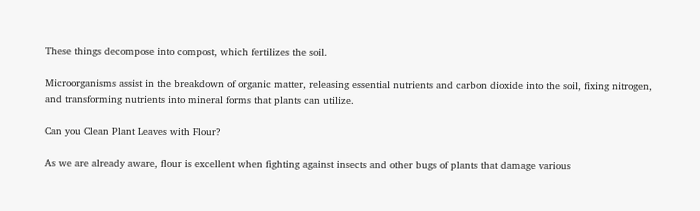These things decompose into compost, which fertilizes the soil.

Microorganisms assist in the breakdown of organic matter, releasing essential nutrients and carbon dioxide into the soil, fixing nitrogen, and transforming nutrients into mineral forms that plants can utilize.

Can you Clean Plant Leaves with Flour?

As we are already aware, flour is excellent when fighting against insects and other bugs of plants that damage various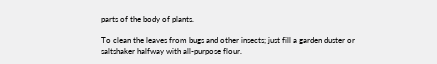parts of the body of plants.

To clean the leaves from bugs and other insects; just fill a garden duster or saltshaker halfway with all-purpose flour.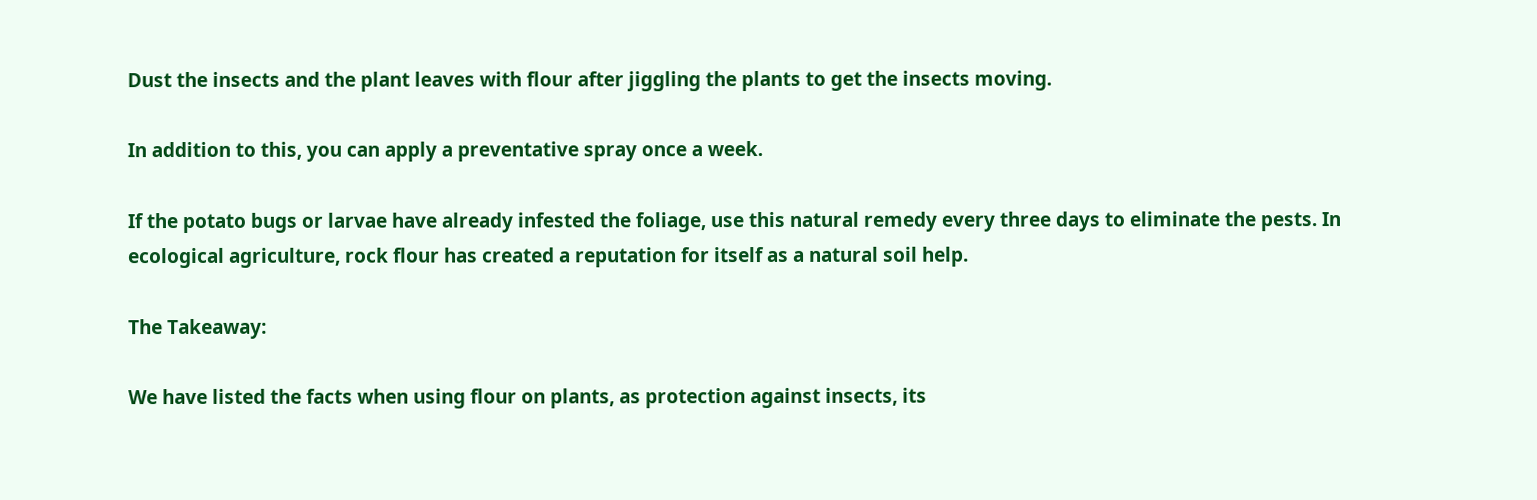Dust the insects and the plant leaves with flour after jiggling the plants to get the insects moving.

In addition to this, you can apply a preventative spray once a week.

If the potato bugs or larvae have already infested the foliage, use this natural remedy every three days to eliminate the pests. In ecological agriculture, rock flour has created a reputation for itself as a natural soil help.

The Takeaway:

We have listed the facts when using flour on plants, as protection against insects, its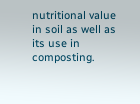nutritional value in soil as well as its use in composting.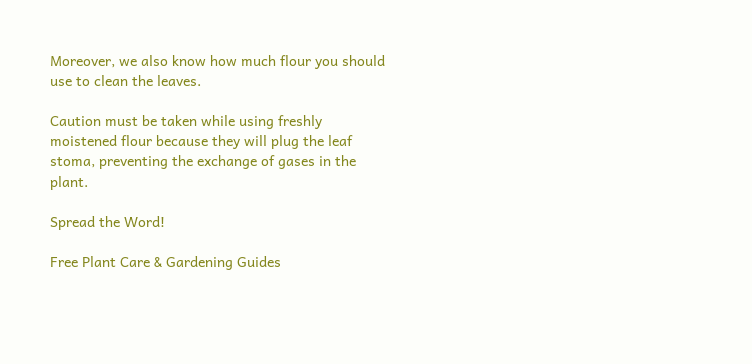Moreover, we also know how much flour you should use to clean the leaves.

Caution must be taken while using freshly moistened flour because they will plug the leaf stoma, preventing the exchange of gases in the plant.

Spread the Word!

Free Plant Care & Gardening Guides